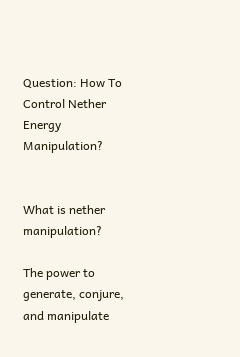Question: How To Control Nether Energy Manipulation?


What is nether manipulation?

The power to generate, conjure, and manipulate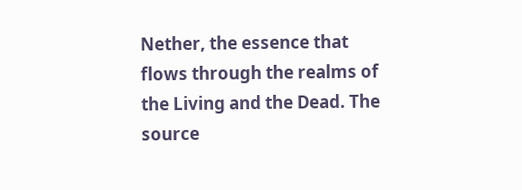Nether, the essence that flows through the realms of the Living and the Dead. The source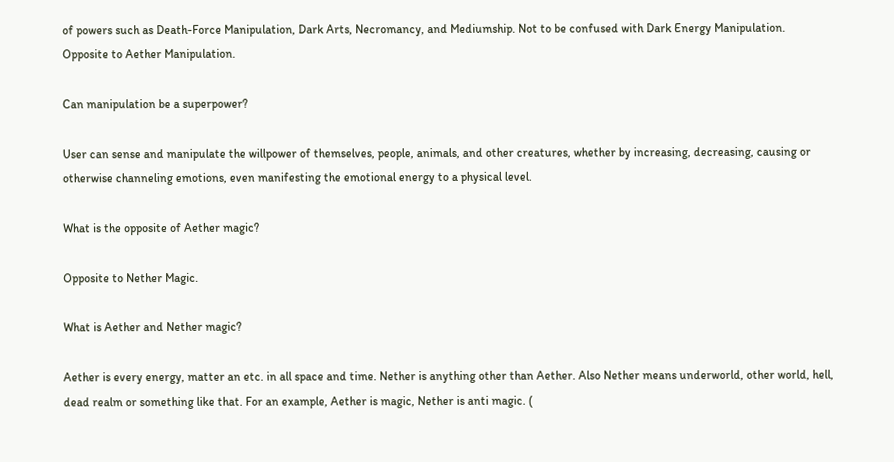of powers such as Death-Force Manipulation, Dark Arts, Necromancy, and Mediumship. Not to be confused with Dark Energy Manipulation. Opposite to Aether Manipulation.

Can manipulation be a superpower?

User can sense and manipulate the willpower of themselves, people, animals, and other creatures, whether by increasing, decreasing, causing or otherwise channeling emotions, even manifesting the emotional energy to a physical level.

What is the opposite of Aether magic?

Opposite to Nether Magic.

What is Aether and Nether magic?

Aether is every energy, matter an etc. in all space and time. Nether is anything other than Aether. Also Nether means underworld, other world, hell, dead realm or something like that. For an example, Aether is magic, Nether is anti magic. (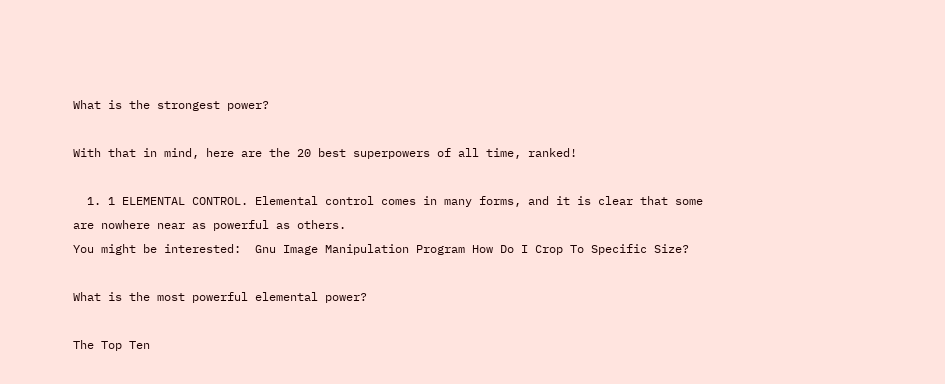What is the strongest power?

With that in mind, here are the 20 best superpowers of all time, ranked!

  1. 1 ELEMENTAL CONTROL. Elemental control comes in many forms, and it is clear that some are nowhere near as powerful as others.
You might be interested:  Gnu Image Manipulation Program How Do I Crop To Specific Size?

What is the most powerful elemental power?

The Top Ten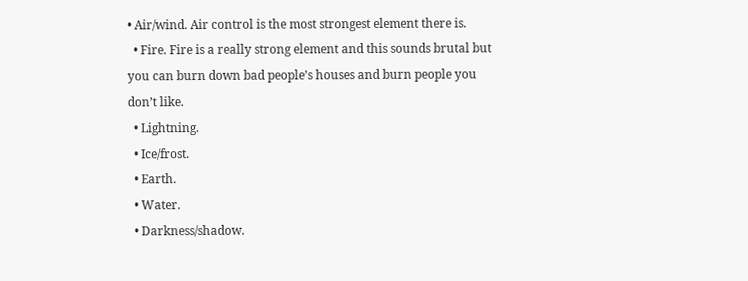• Air/wind. Air control is the most strongest element there is.
  • Fire. Fire is a really strong element and this sounds brutal but you can burn down bad people’s houses and burn people you don’t like.
  • Lightning.
  • Ice/frost.
  • Earth.
  • Water.
  • Darkness/shadow.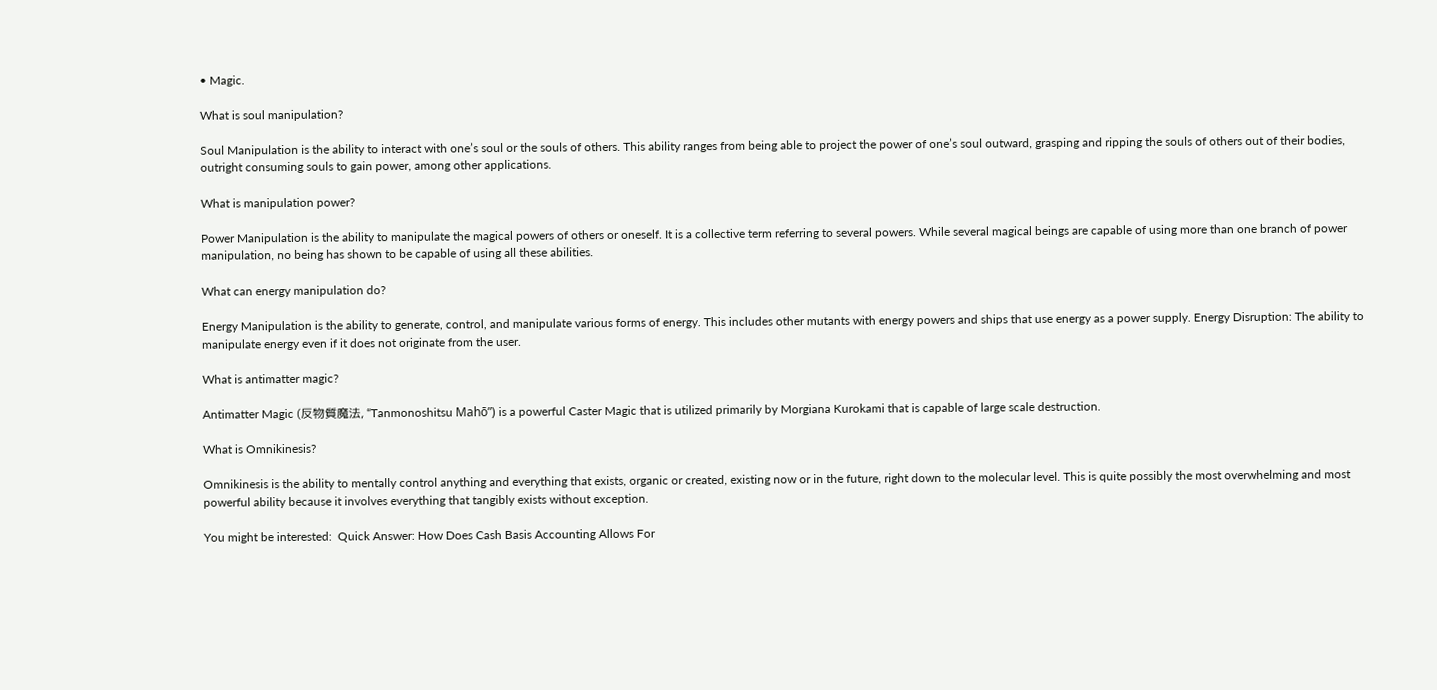• Magic.

What is soul manipulation?

Soul Manipulation is the ability to interact with one’s soul or the souls of others. This ability ranges from being able to project the power of one’s soul outward, grasping and ripping the souls of others out of their bodies, outright consuming souls to gain power, among other applications.

What is manipulation power?

Power Manipulation is the ability to manipulate the magical powers of others or oneself. It is a collective term referring to several powers. While several magical beings are capable of using more than one branch of power manipulation, no being has shown to be capable of using all these abilities.

What can energy manipulation do?

Energy Manipulation is the ability to generate, control, and manipulate various forms of energy. This includes other mutants with energy powers and ships that use energy as a power supply. Energy Disruption: The ability to manipulate energy even if it does not originate from the user.

What is antimatter magic?

Antimatter Magic (反物質魔法, “Tanmonoshitsu Mahō”) is a powerful Caster Magic that is utilized primarily by Morgiana Kurokami that is capable of large scale destruction.

What is Omnikinesis?

Omnikinesis is the ability to mentally control anything and everything that exists, organic or created, existing now or in the future, right down to the molecular level. This is quite possibly the most overwhelming and most powerful ability because it involves everything that tangibly exists without exception.

You might be interested:  Quick Answer: How Does Cash Basis Accounting Allows For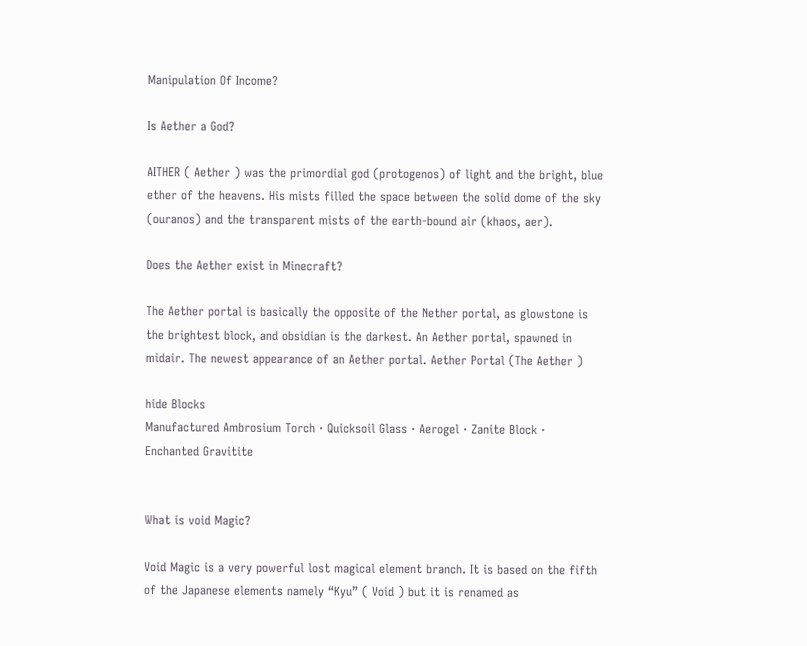Manipulation Of Income?

Is Aether a God?

AITHER ( Aether ) was the primordial god (protogenos) of light and the bright, blue ether of the heavens. His mists filled the space between the solid dome of the sky (ouranos) and the transparent mists of the earth-bound air (khaos, aer).

Does the Aether exist in Minecraft?

The Aether portal is basically the opposite of the Nether portal, as glowstone is the brightest block, and obsidian is the darkest. An Aether portal, spawned in midair. The newest appearance of an Aether portal. Aether Portal (The Aether )

hide Blocks
Manufactured Ambrosium Torch · Quicksoil Glass · Aerogel · Zanite Block · Enchanted Gravitite


What is void Magic?

Void Magic is a very powerful lost magical element branch. It is based on the fifth of the Japanese elements namely “Kyu” ( Void ) but it is renamed as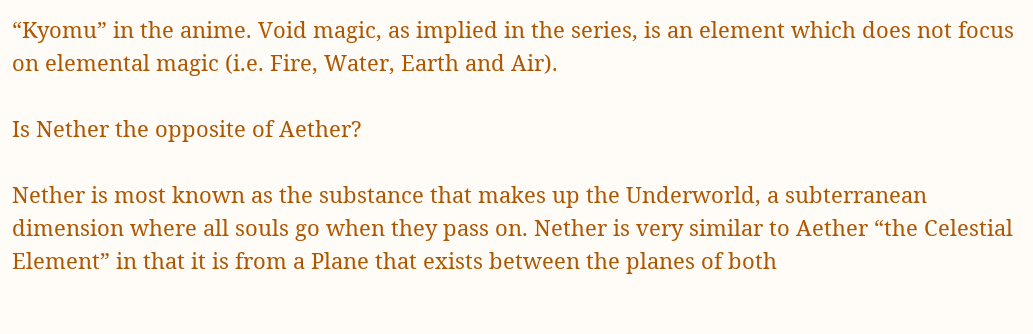“Kyomu” in the anime. Void magic, as implied in the series, is an element which does not focus on elemental magic (i.e. Fire, Water, Earth and Air).

Is Nether the opposite of Aether?

Nether is most known as the substance that makes up the Underworld, a subterranean dimension where all souls go when they pass on. Nether is very similar to Aether “the Celestial Element” in that it is from a Plane that exists between the planes of both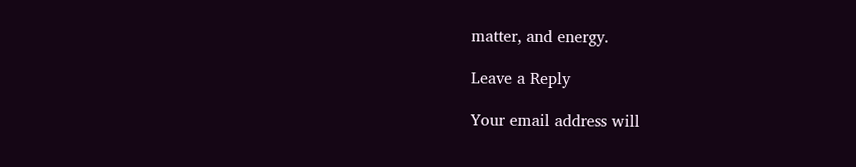matter, and energy.

Leave a Reply

Your email address will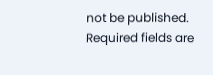not be published. Required fields are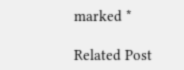marked *

Related Post